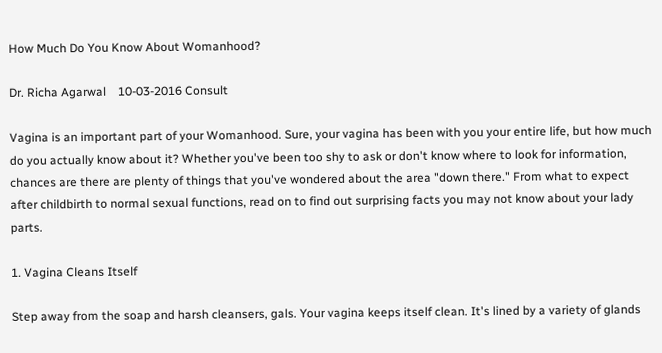How Much Do You Know About Womanhood?

Dr. Richa Agarwal    10-03-2016 Consult

Vagina is an important part of your Womanhood. Sure, your vagina has been with you your entire life, but how much do you actually know about it? Whether you've been too shy to ask or don't know where to look for information, chances are there are plenty of things that you've wondered about the area "down there." From what to expect after childbirth to normal sexual functions, read on to find out surprising facts you may not know about your lady parts.

1. Vagina Cleans Itself

Step away from the soap and harsh cleansers, gals. Your vagina keeps itself clean. It's lined by a variety of glands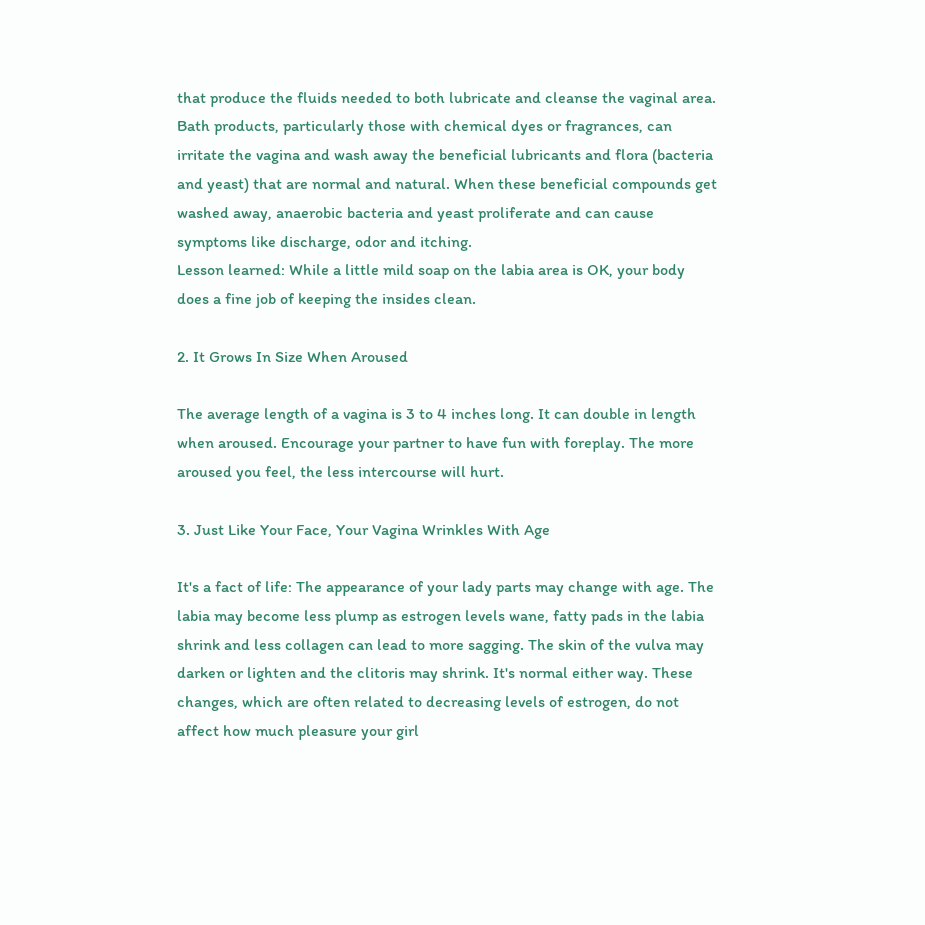that produce the fluids needed to both lubricate and cleanse the vaginal area. Bath products, particularly those with chemical dyes or fragrances, can irritate the vagina and wash away the beneficial lubricants and flora (bacteria and yeast) that are normal and natural. When these beneficial compounds get washed away, anaerobic bacteria and yeast proliferate and can cause symptoms like discharge, odor and itching.
Lesson learned: While a little mild soap on the labia area is OK, your body does a fine job of keeping the insides clean.

2. It Grows In Size When Aroused

The average length of a vagina is 3 to 4 inches long. It can double in length when aroused. Encourage your partner to have fun with foreplay. The more aroused you feel, the less intercourse will hurt.

3. Just Like Your Face, Your Vagina Wrinkles With Age

It's a fact of life: The appearance of your lady parts may change with age. The labia may become less plump as estrogen levels wane, fatty pads in the labia shrink and less collagen can lead to more sagging. The skin of the vulva may darken or lighten and the clitoris may shrink. It's normal either way. These changes, which are often related to decreasing levels of estrogen, do not affect how much pleasure your girl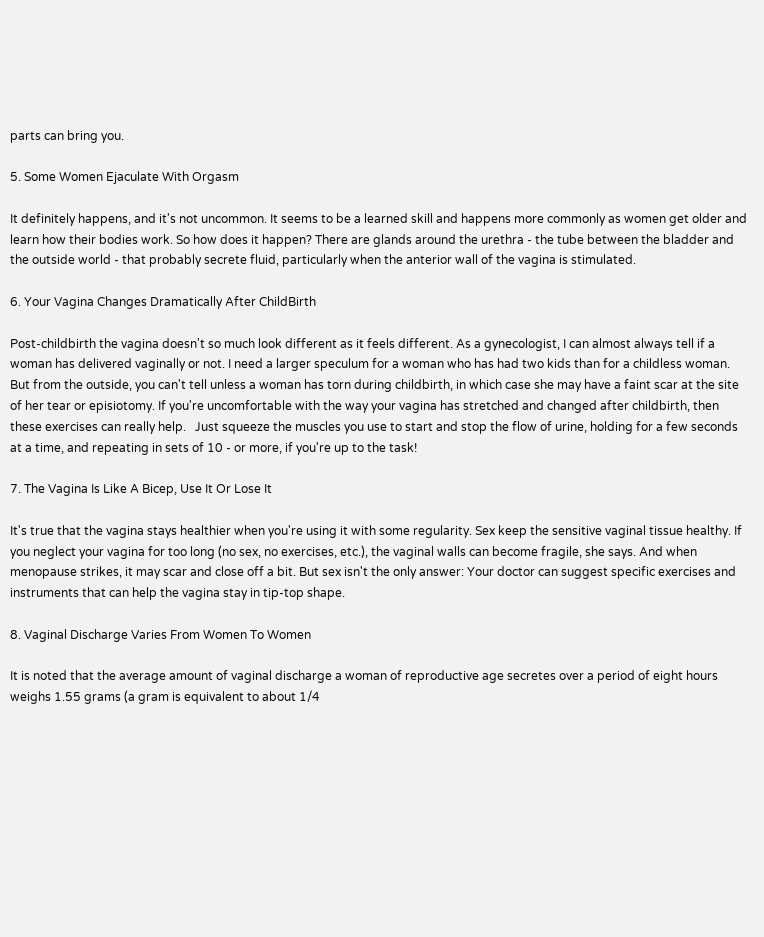parts can bring you.

5. Some Women Ejaculate With Orgasm

It definitely happens, and it's not uncommon. It seems to be a learned skill and happens more commonly as women get older and learn how their bodies work. So how does it happen? There are glands around the urethra - the tube between the bladder and the outside world - that probably secrete fluid, particularly when the anterior wall of the vagina is stimulated.

6. Your Vagina Changes Dramatically After ChildBirth

Post-childbirth the vagina doesn't so much look different as it feels different. As a gynecologist, I can almost always tell if a woman has delivered vaginally or not. I need a larger speculum for a woman who has had two kids than for a childless woman. But from the outside, you can't tell unless a woman has torn during childbirth, in which case she may have a faint scar at the site of her tear or episiotomy. If you're uncomfortable with the way your vagina has stretched and changed after childbirth, then these exercises can really help.   Just squeeze the muscles you use to start and stop the flow of urine, holding for a few seconds at a time, and repeating in sets of 10 - or more, if you're up to the task!

7. The Vagina Is Like A Bicep, Use It Or Lose It

It's true that the vagina stays healthier when you're using it with some regularity. Sex keep the sensitive vaginal tissue healthy. If you neglect your vagina for too long (no sex, no exercises, etc.), the vaginal walls can become fragile, she says. And when menopause strikes, it may scar and close off a bit. But sex isn't the only answer: Your doctor can suggest specific exercises and instruments that can help the vagina stay in tip-top shape.

8. Vaginal Discharge Varies From Women To Women

It is noted that the average amount of vaginal discharge a woman of reproductive age secretes over a period of eight hours weighs 1.55 grams (a gram is equivalent to about 1/4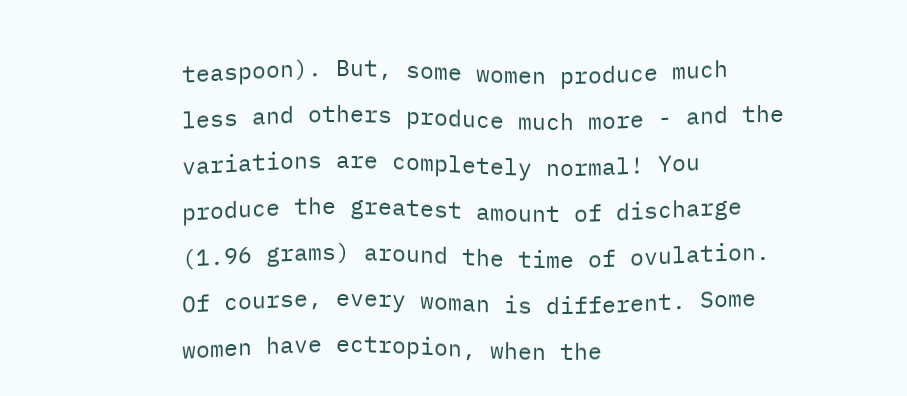teaspoon). But, some women produce much less and others produce much more - and the variations are completely normal! You produce the greatest amount of discharge (1.96 grams) around the time of ovulation. Of course, every woman is different. Some women have ectropion, when the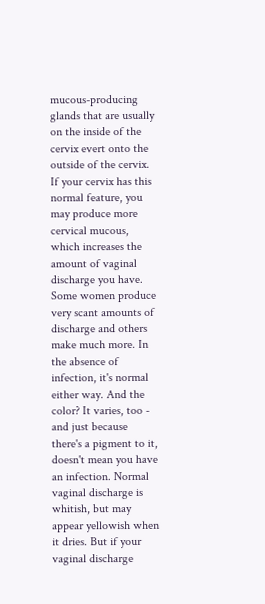mucous-producing glands that are usually on the inside of the cervix evert onto the outside of the cervix. If your cervix has this normal feature, you may produce more cervical mucous, which increases the amount of vaginal discharge you have. Some women produce very scant amounts of discharge and others make much more. In the absence of infection, it's normal either way. And the color? It varies, too - and just because there's a pigment to it, doesn't mean you have an infection. Normal vaginal discharge is whitish, but may appear yellowish when it dries. But if your vaginal discharge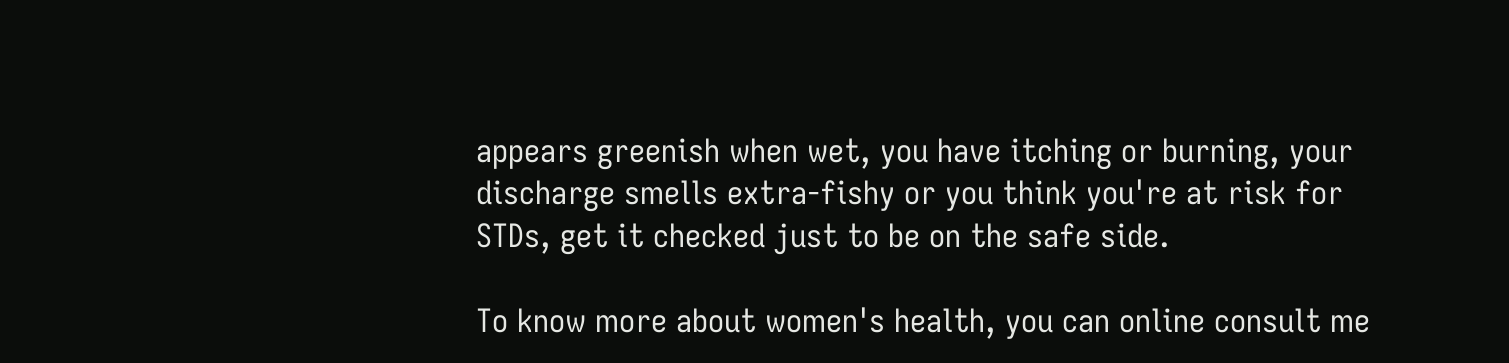appears greenish when wet, you have itching or burning, your discharge smells extra-fishy or you think you're at risk for STDs, get it checked just to be on the safe side.

To know more about women's health, you can online consult me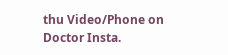thu Video/Phone on Doctor Insta.